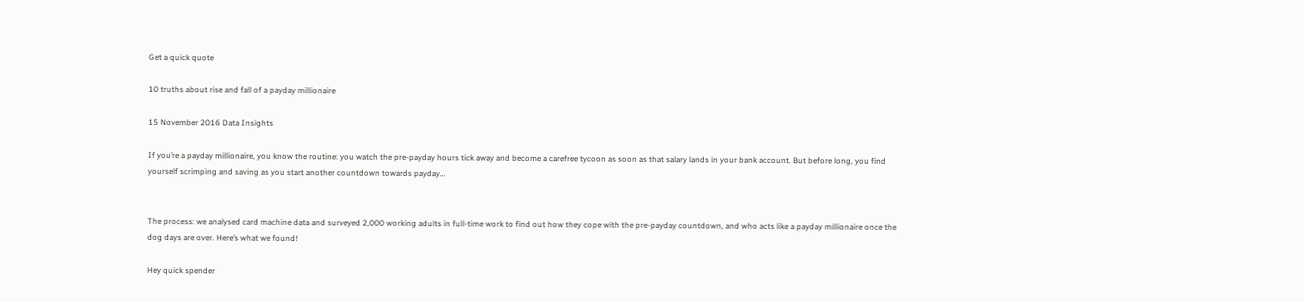Get a quick quote

10 truths about rise and fall of a payday millionaire

15 November 2016 Data Insights

If you’re a payday millionaire, you know the routine: you watch the pre-payday hours tick away and become a carefree tycoon as soon as that salary lands in your bank account. But before long, you find yourself scrimping and saving as you start another countdown towards payday…


The process: we analysed card machine data and surveyed 2,000 working adults in full-time work to find out how they cope with the pre-payday countdown, and who acts like a payday millionaire once the dog days are over. Here’s what we found!

Hey quick spender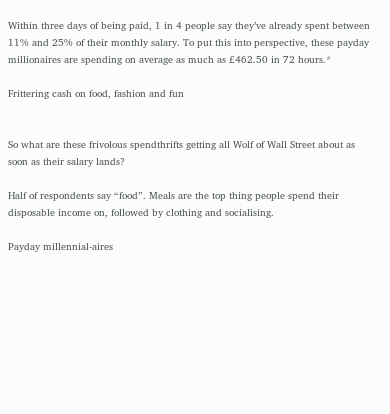Within three days of being paid, 1 in 4 people say they’ve already spent between 11% and 25% of their monthly salary. To put this into perspective, these payday millionaires are spending on average as much as £462.50 in 72 hours.*

Frittering cash on food, fashion and fun


So what are these frivolous spendthrifts getting all Wolf of Wall Street about as soon as their salary lands?

Half of respondents say “food”. Meals are the top thing people spend their disposable income on, followed by clothing and socialising.

Payday millennial-aires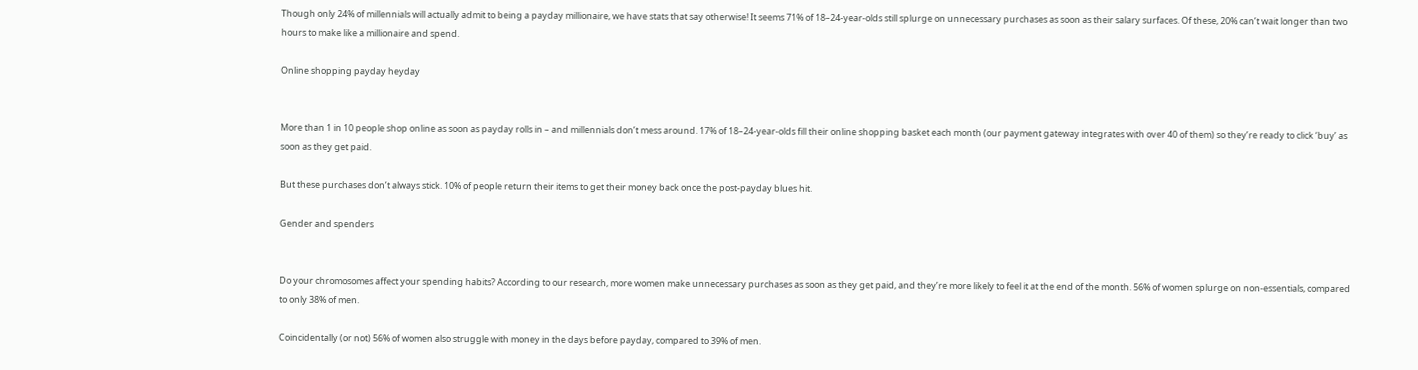Though only 24% of millennials will actually admit to being a payday millionaire, we have stats that say otherwise! It seems 71% of 18–24-year-olds still splurge on unnecessary purchases as soon as their salary surfaces. Of these, 20% can’t wait longer than two hours to make like a millionaire and spend.

Online shopping payday heyday


More than 1 in 10 people shop online as soon as payday rolls in – and millennials don’t mess around. 17% of 18–24-year-olds fill their online shopping basket each month (our payment gateway integrates with over 40 of them) so they’re ready to click ‘buy’ as soon as they get paid.

But these purchases don’t always stick. 10% of people return their items to get their money back once the post-payday blues hit.

Gender and spenders


Do your chromosomes affect your spending habits? According to our research, more women make unnecessary purchases as soon as they get paid, and they’re more likely to feel it at the end of the month. 56% of women splurge on non-essentials, compared to only 38% of men.

Coincidentally (or not) 56% of women also struggle with money in the days before payday, compared to 39% of men.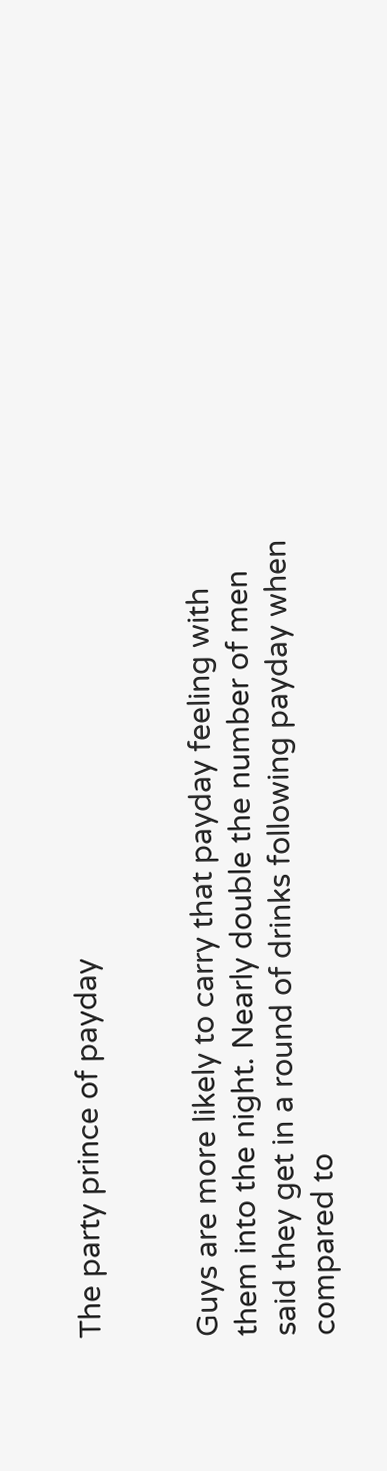The party prince of payday


Guys are more likely to carry that payday feeling with them into the night. Nearly double the number of men said they get in a round of drinks following payday when compared to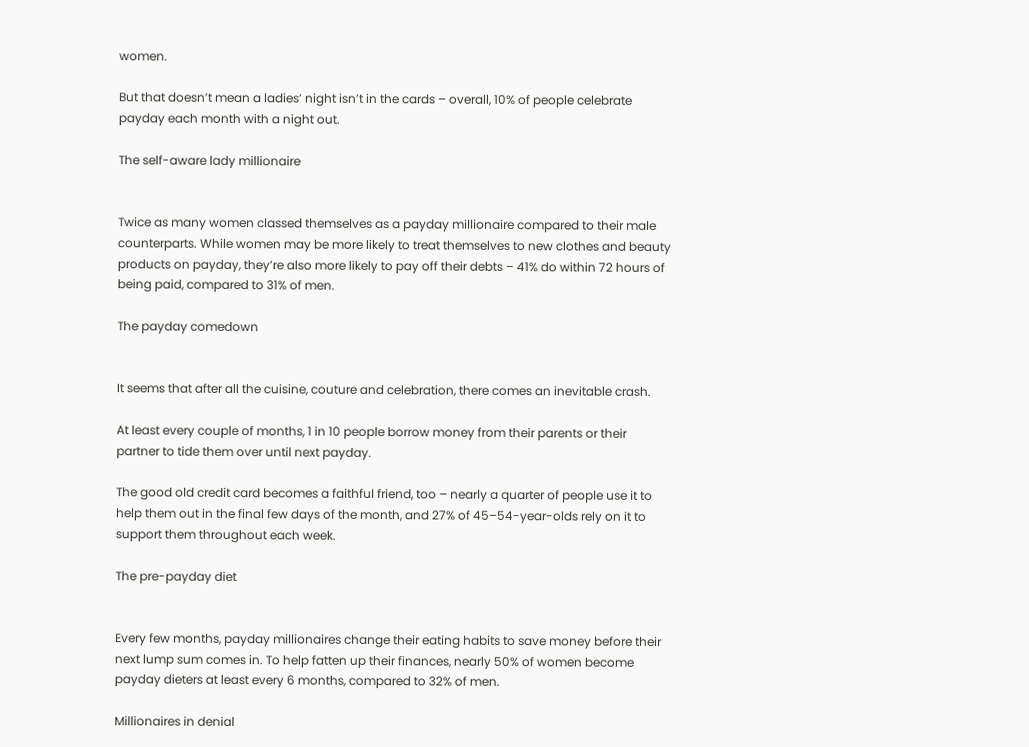women.

But that doesn’t mean a ladies’ night isn’t in the cards – overall, 10% of people celebrate payday each month with a night out.

The self-aware lady millionaire


Twice as many women classed themselves as a payday millionaire compared to their male counterparts. While women may be more likely to treat themselves to new clothes and beauty products on payday, they’re also more likely to pay off their debts – 41% do within 72 hours of being paid, compared to 31% of men.

The payday comedown


It seems that after all the cuisine, couture and celebration, there comes an inevitable crash.

At least every couple of months, 1 in 10 people borrow money from their parents or their partner to tide them over until next payday.

The good old credit card becomes a faithful friend, too – nearly a quarter of people use it to help them out in the final few days of the month, and 27% of 45–54-year-olds rely on it to support them throughout each week.

The pre-payday diet


Every few months, payday millionaires change their eating habits to save money before their next lump sum comes in. To help fatten up their finances, nearly 50% of women become payday dieters at least every 6 months, compared to 32% of men.

Millionaires in denial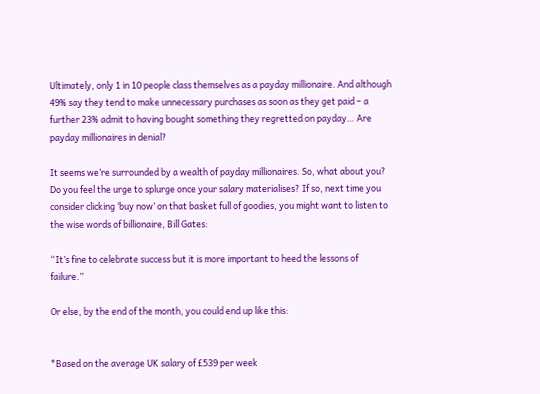Ultimately, only 1 in 10 people class themselves as a payday millionaire. And although 49% say they tend to make unnecessary purchases as soon as they get paid – a further 23% admit to having bought something they regretted on payday… Are payday millionaires in denial?

It seems we’re surrounded by a wealth of payday millionaires. So, what about you? Do you feel the urge to splurge once your salary materialises? If so, next time you consider clicking ‘buy now’ on that basket full of goodies, you might want to listen to the wise words of billionaire, Bill Gates:

“It’s fine to celebrate success but it is more important to heed the lessons of failure.”

Or else, by the end of the month, you could end up like this:


*Based on the average UK salary of £539 per week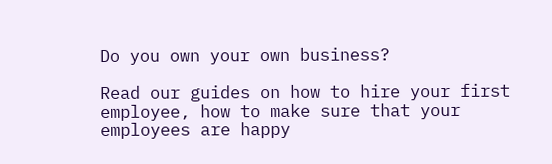Do you own your own business?

Read our guides on how to hire your first employee, how to make sure that your employees are happy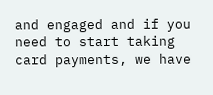and engaged and if you need to start taking card payments, we have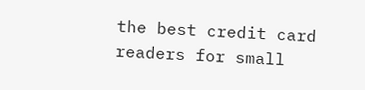the best credit card readers for small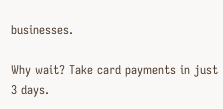businesses.

Why wait? Take card payments in just 3 days.